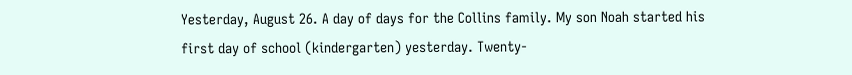Yesterday, August 26. A day of days for the Collins family. My son Noah started his first day of school (kindergarten) yesterday. Twenty-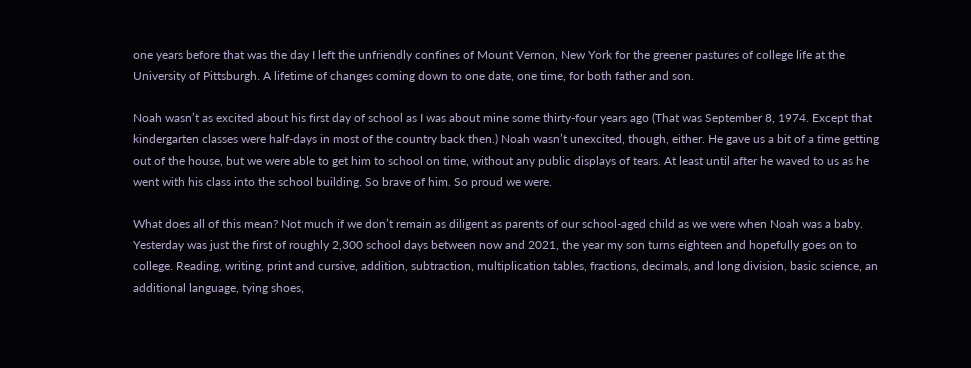one years before that was the day I left the unfriendly confines of Mount Vernon, New York for the greener pastures of college life at the University of Pittsburgh. A lifetime of changes coming down to one date, one time, for both father and son.

Noah wasn’t as excited about his first day of school as I was about mine some thirty-four years ago (That was September 8, 1974. Except that kindergarten classes were half-days in most of the country back then.) Noah wasn’t unexcited, though, either. He gave us a bit of a time getting out of the house, but we were able to get him to school on time, without any public displays of tears. At least until after he waved to us as he went with his class into the school building. So brave of him. So proud we were.

What does all of this mean? Not much if we don’t remain as diligent as parents of our school-aged child as we were when Noah was a baby. Yesterday was just the first of roughly 2,300 school days between now and 2021, the year my son turns eighteen and hopefully goes on to college. Reading, writing, print and cursive, addition, subtraction, multiplication tables, fractions, decimals, and long division, basic science, an additional language, tying shoes,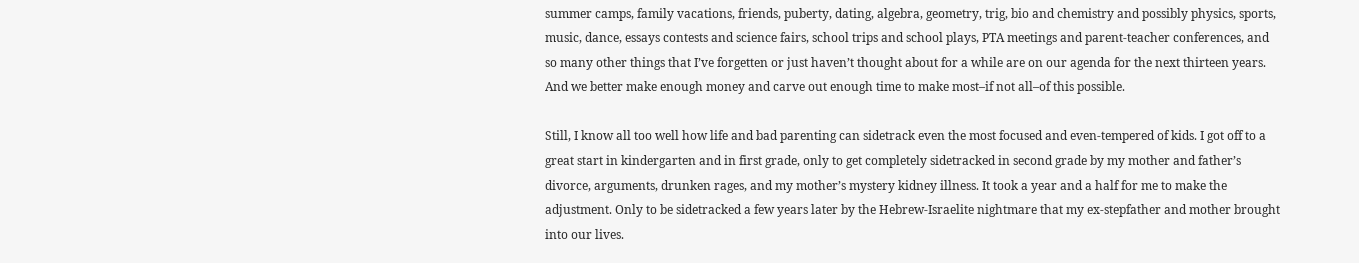summer camps, family vacations, friends, puberty, dating, algebra, geometry, trig, bio and chemistry and possibly physics, sports, music, dance, essays contests and science fairs, school trips and school plays, PTA meetings and parent-teacher conferences, and so many other things that I’ve forgetten or just haven’t thought about for a while are on our agenda for the next thirteen years. And we better make enough money and carve out enough time to make most–if not all–of this possible.

Still, I know all too well how life and bad parenting can sidetrack even the most focused and even-tempered of kids. I got off to a great start in kindergarten and in first grade, only to get completely sidetracked in second grade by my mother and father’s divorce, arguments, drunken rages, and my mother’s mystery kidney illness. It took a year and a half for me to make the adjustment. Only to be sidetracked a few years later by the Hebrew-Israelite nightmare that my ex-stepfather and mother brought into our lives.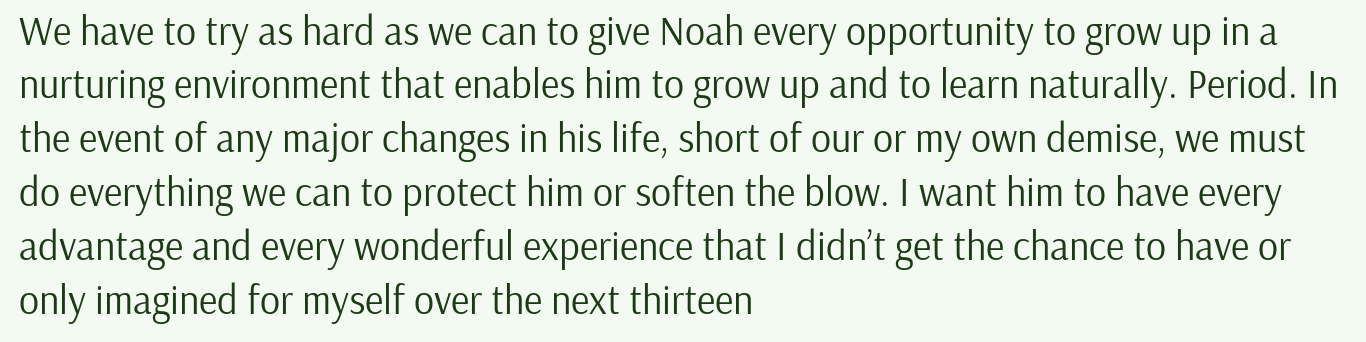We have to try as hard as we can to give Noah every opportunity to grow up in a nurturing environment that enables him to grow up and to learn naturally. Period. In the event of any major changes in his life, short of our or my own demise, we must do everything we can to protect him or soften the blow. I want him to have every advantage and every wonderful experience that I didn’t get the chance to have or only imagined for myself over the next thirteen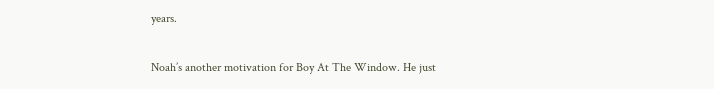years.

Noah’s another motivation for Boy At The Window. He just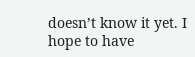doesn’t know it yet. I hope to have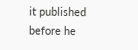it published before he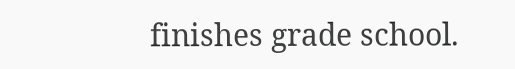finishes grade school.